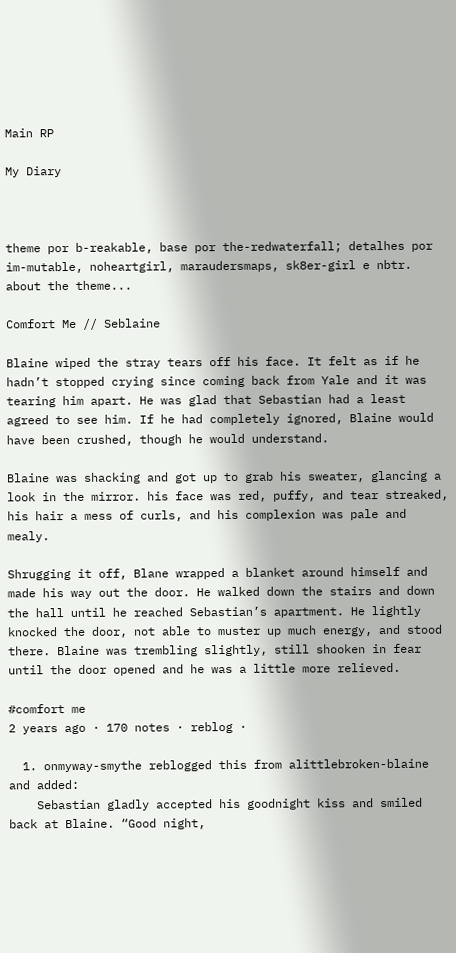Main RP

My Diary



theme por b-reakable, base por the-redwaterfall; detalhes por im-mutable, noheartgirl, maraudersmaps, sk8er-girl e nbtr.
about the theme...

Comfort Me // Seblaine

Blaine wiped the stray tears off his face. It felt as if he hadn’t stopped crying since coming back from Yale and it was tearing him apart. He was glad that Sebastian had a least agreed to see him. If he had completely ignored, Blaine would have been crushed, though he would understand.

Blaine was shacking and got up to grab his sweater, glancing a look in the mirror. his face was red, puffy, and tear streaked, his hair a mess of curls, and his complexion was pale and mealy.

Shrugging it off, Blane wrapped a blanket around himself and made his way out the door. He walked down the stairs and down the hall until he reached Sebastian’s apartment. He lightly knocked the door, not able to muster up much energy, and stood there. Blaine was trembling slightly, still shooken in fear until the door opened and he was a little more relieved.

#comfort me
2 years ago · 170 notes · reblog ·

  1. onmyway-smythe reblogged this from alittlebroken-blaine and added:
    Sebastian gladly accepted his goodnight kiss and smiled back at Blaine. “Good night,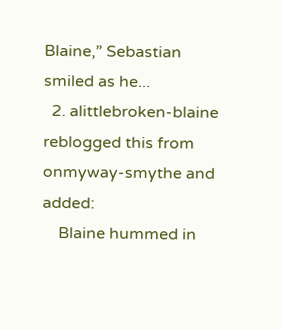Blaine,” Sebastian smiled as he...
  2. alittlebroken-blaine reblogged this from onmyway-smythe and added:
    Blaine hummed in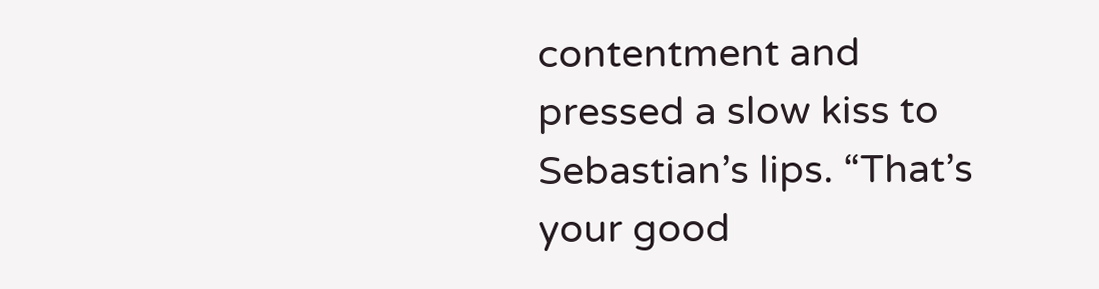contentment and pressed a slow kiss to Sebastian’s lips. “That’s your good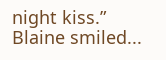night kiss.” Blaine smiled...